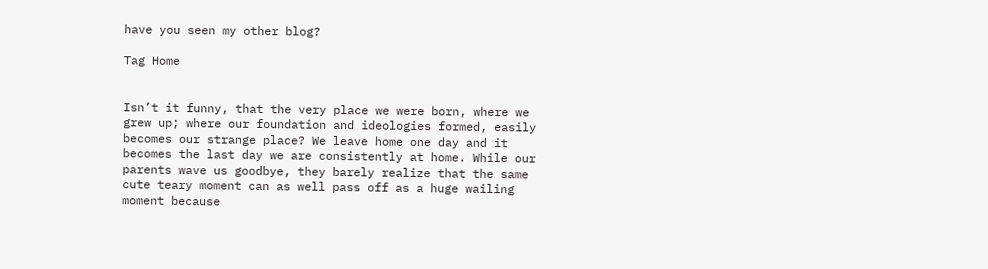have you seen my other blog?

Tag Home


Isn’t it funny, that the very place we were born, where we grew up; where our foundation and ideologies formed, easily becomes our strange place? We leave home one day and it becomes the last day we are consistently at home. While our parents wave us goodbye, they barely realize that the same cute teary moment can as well pass off as a huge wailing moment because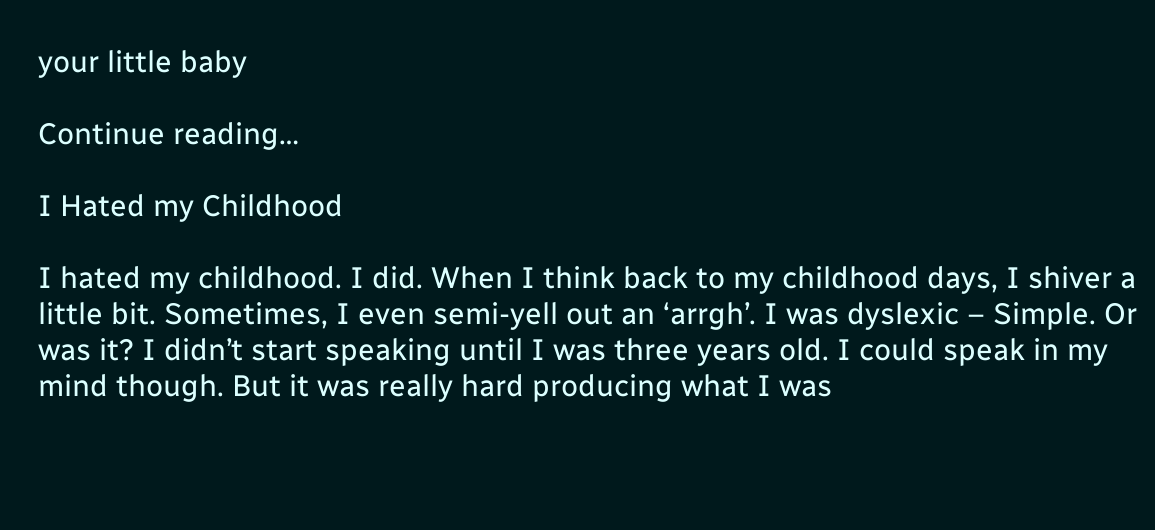your little baby

Continue reading…

I Hated my Childhood

I hated my childhood. I did. When I think back to my childhood days, I shiver a little bit. Sometimes, I even semi-yell out an ‘arrgh’. I was dyslexic – Simple. Or was it? I didn’t start speaking until I was three years old. I could speak in my mind though. But it was really hard producing what I was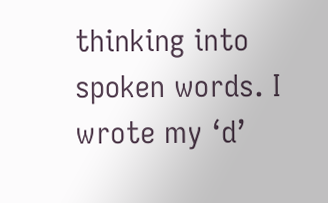thinking into spoken words. I wrote my ‘d’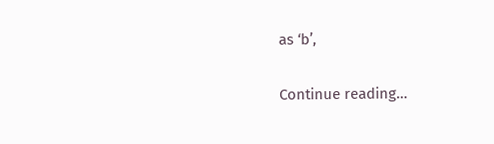as ‘b’,

Continue reading…